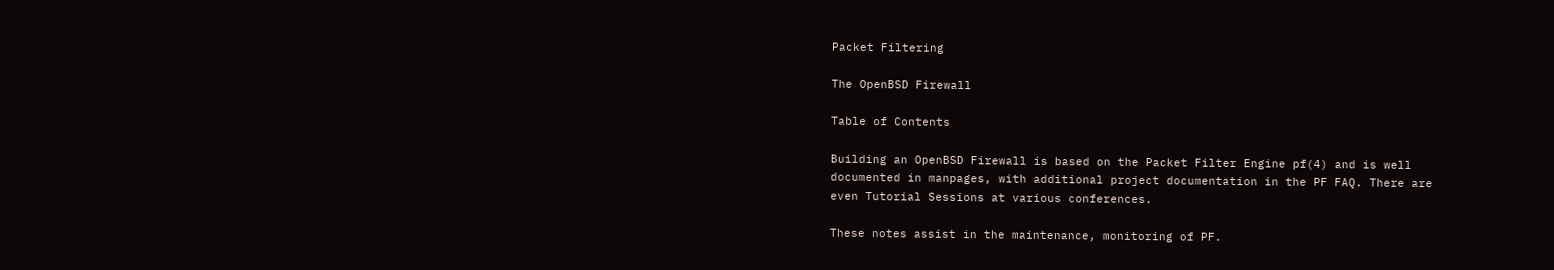Packet Filtering

The OpenBSD Firewall

Table of Contents

Building an OpenBSD Firewall is based on the Packet Filter Engine pf(4) and is well documented in manpages, with additional project documentation in the PF FAQ. There are even Tutorial Sessions at various conferences.

These notes assist in the maintenance, monitoring of PF.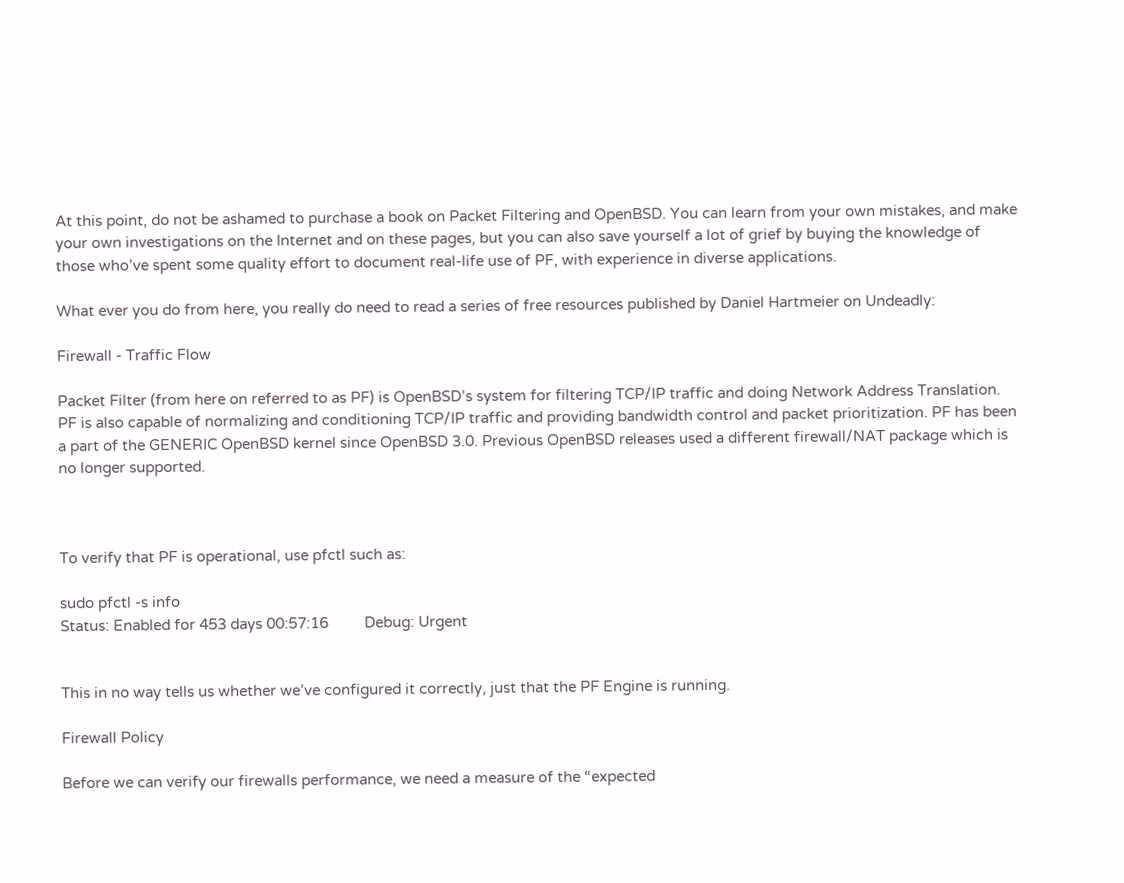At this point, do not be ashamed to purchase a book on Packet Filtering and OpenBSD. You can learn from your own mistakes, and make your own investigations on the Internet and on these pages, but you can also save yourself a lot of grief by buying the knowledge of those who’ve spent some quality effort to document real-life use of PF, with experience in diverse applications.

What ever you do from here, you really do need to read a series of free resources published by Daniel Hartmeier on Undeadly:

Firewall - Traffic Flow

Packet Filter (from here on referred to as PF) is OpenBSD’s system for filtering TCP/IP traffic and doing Network Address Translation. PF is also capable of normalizing and conditioning TCP/IP traffic and providing bandwidth control and packet prioritization. PF has been a part of the GENERIC OpenBSD kernel since OpenBSD 3.0. Previous OpenBSD releases used a different firewall/NAT package which is no longer supported.



To verify that PF is operational, use pfctl such as:

sudo pfctl -s info
Status: Enabled for 453 days 00:57:16         Debug: Urgent


This in no way tells us whether we’ve configured it correctly, just that the PF Engine is running.

Firewall Policy

Before we can verify our firewalls performance, we need a measure of the “expected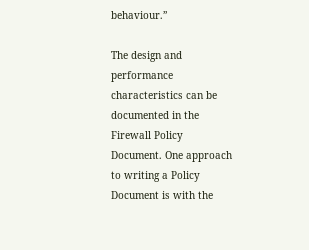behaviour.”

The design and performance characteristics can be documented in the Firewall Policy Document. One approach to writing a Policy Document is with the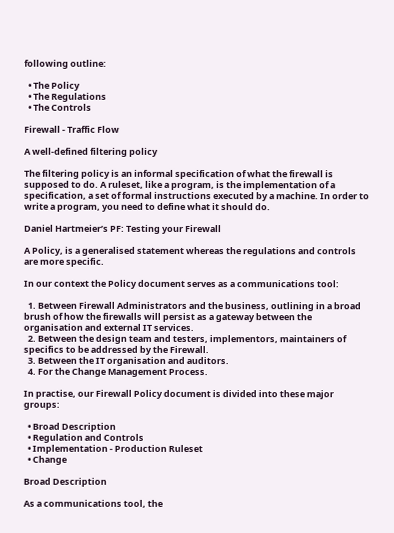following outline:

  • The Policy
  • The Regulations
  • The Controls

Firewall - Traffic Flow

A well-defined filtering policy

The filtering policy is an informal specification of what the firewall is supposed to do. A ruleset, like a program, is the implementation of a specification, a set of formal instructions executed by a machine. In order to write a program, you need to define what it should do.

Daniel Hartmeier’s PF: Testing your Firewall

A Policy, is a generalised statement whereas the regulations and controls are more specific.

In our context the Policy document serves as a communications tool:

  1. Between Firewall Administrators and the business, outlining in a broad brush of how the firewalls will persist as a gateway between the organisation and external IT services.
  2. Between the design team and testers, implementors, maintainers of specifics to be addressed by the Firewall.
  3. Between the IT organisation and auditors.
  4. For the Change Management Process.

In practise, our Firewall Policy document is divided into these major groups:

  • Broad Description
  • Regulation and Controls
  • Implementation - Production Ruleset
  • Change

Broad Description

As a communications tool, the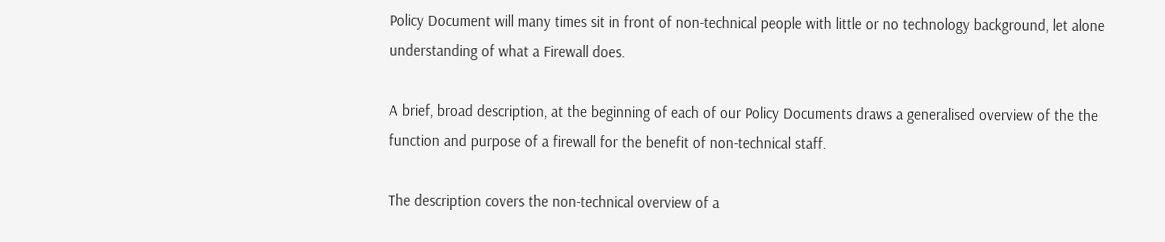Policy Document will many times sit in front of non-technical people with little or no technology background, let alone understanding of what a Firewall does.

A brief, broad description, at the beginning of each of our Policy Documents draws a generalised overview of the the function and purpose of a firewall for the benefit of non-technical staff.

The description covers the non-technical overview of a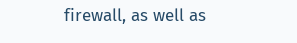firewall, as well as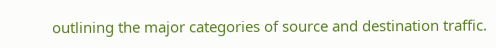outlining the major categories of source and destination traffic.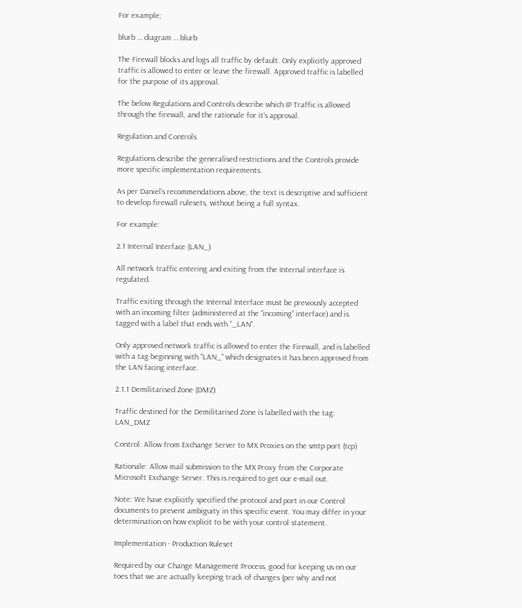For example;

blurb … diagram … blurb

The Firewall blocks and logs all traffic by default. Only explicitly approved traffic is allowed to enter or leave the firewall. Approved traffic is labelled for the purpose of its approval.

The below Regulations and Controls describe which IP Traffic is allowed through the firewall, and the rationale for it’s approval.

Regulation and Controls

Regulations describe the generalised restrictions and the Controls provide more specific implementation requirements.

As per Daniel’s recommendations above, the text is descriptive and sufficient to develop firewall rulesets, without being a full syntax.

For example:

2.1 Internal Interface (LAN_)

All network traffic entering and exiting from the Internal interface is regulated.

Traffic exiting through the Internal Interface must be previously accepted with an incoming filter (administered at the “incoming” interface) and is tagged with a label that ends with “_LAN”.

Only approved network traffic is allowed to enter the Firewall, and is labelled with a tag beginning with “LAN_” which designates it has been approved from the LAN facing interface.

2.1.1 Demilitarised Zone (DMZ)

Traffic destined for the Demilitarised Zone is labelled with the tag: LAN_DMZ

Control: Allow from Exchange Server to MX Proxies on the smtp port (tcp)

Rationale: Allow mail submission to the MX Proxy from the Corporate Microsoft Exchange Server. This is required to get our e-mail out.

Note: We have explicitly specified the protocol and port in our Control documents to prevent ambiguity in this specific event. You may differ in your determination on how explicit to be with your control statement.

Implementation - Production Ruleset

Required by our Change Management Process, good for keeping us on our toes that we are actually keeping track of changes (per why and not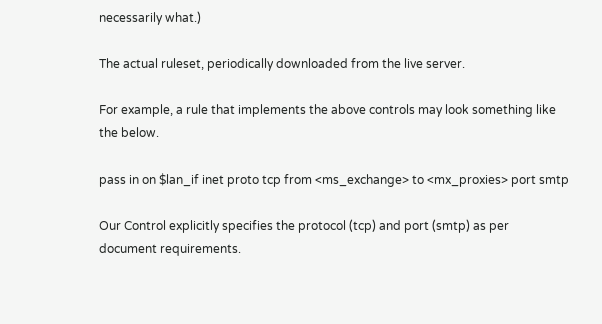necessarily what.)

The actual ruleset, periodically downloaded from the live server.

For example, a rule that implements the above controls may look something like the below.

pass in on $lan_if inet proto tcp from <ms_exchange> to <mx_proxies> port smtp

Our Control explicitly specifies the protocol (tcp) and port (smtp) as per document requirements.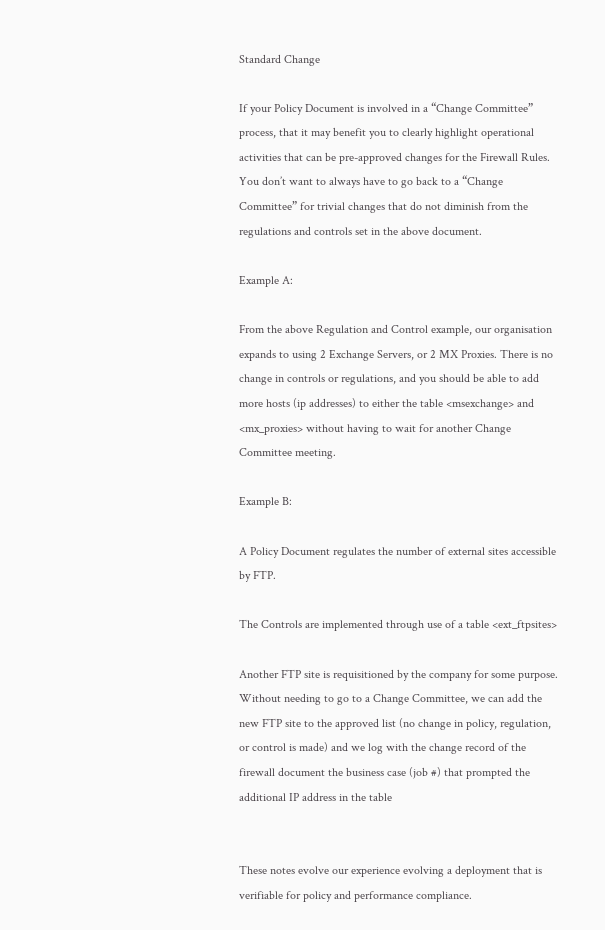Standard Change

If your Policy Document is involved in a “Change Committee” process, that it may benefit you to clearly highlight operational activities that can be pre-approved changes for the Firewall Rules. You don’t want to always have to go back to a “Change Committee” for trivial changes that do not diminish from the regulations and controls set in the above document.

Example A:

From the above Regulation and Control example, our organisation expands to using 2 Exchange Servers, or 2 MX Proxies. There is no change in controls or regulations, and you should be able to add more hosts (ip addresses) to either the table <msexchange> and <mx_proxies> without having to wait for another Change Committee meeting.

Example B:

A Policy Document regulates the number of external sites accessible by FTP.

The Controls are implemented through use of a table <ext_ftpsites>

Another FTP site is requisitioned by the company for some purpose. Without needing to go to a Change Committee, we can add the new FTP site to the approved list (no change in policy, regulation, or control is made) and we log with the change record of the firewall document the business case (job #) that prompted the additional IP address in the table


These notes evolve our experience evolving a deployment that is verifiable for policy and performance compliance.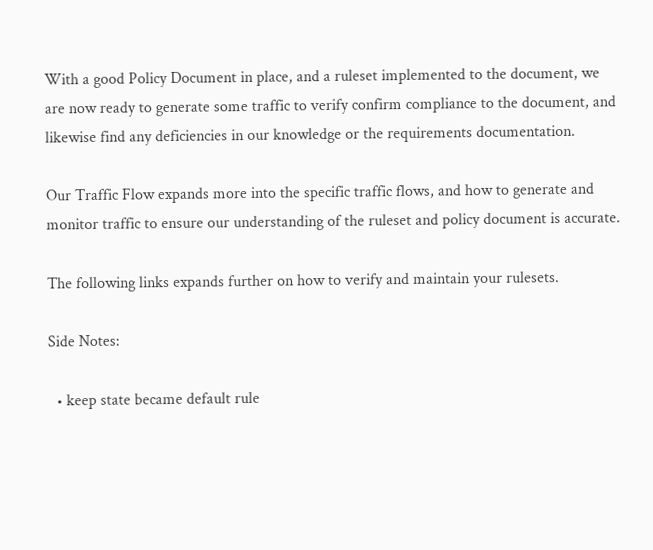With a good Policy Document in place, and a ruleset implemented to the document, we are now ready to generate some traffic to verify confirm compliance to the document, and likewise find any deficiencies in our knowledge or the requirements documentation.

Our Traffic Flow expands more into the specific traffic flows, and how to generate and monitor traffic to ensure our understanding of the ruleset and policy document is accurate.

The following links expands further on how to verify and maintain your rulesets.

Side Notes:

  • keep state became default rule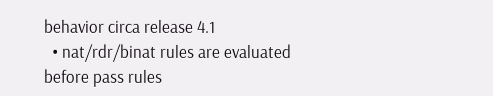behavior circa release 4.1
  • nat/rdr/binat rules are evaluated before pass rules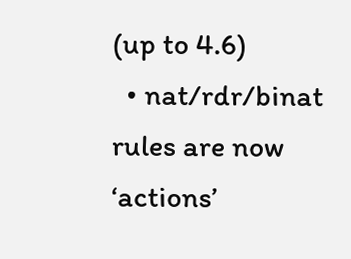(up to 4.6)
  • nat/rdr/binat rules are now ‘actions’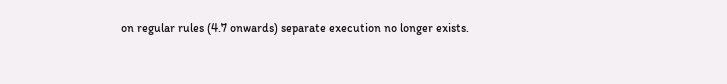on regular rules (4.7 onwards) separate execution no longer exists.